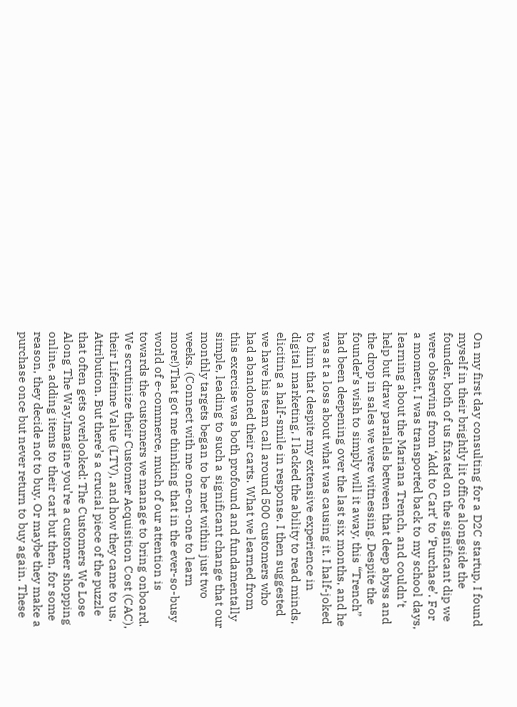On my first day consulting for a D2C startup, I found myself in their brightly lit office alongside the founder, both of us fixated on the significant dip we were observing from ‘Add to Cart’ to ‘Purchase’. For a moment, I was transported back to my school days, learning about the Mariana Trench, and couldn’t help but draw parallels between that deep abyss and the drop in sales we were witnessing. Despite the founder’s wish to simply will it away, this “Trench” had been deepening over the last six months, and he was at a loss about what was causing it. I half-joked to him that despite my extensive experience in digital marketing, I lacked the ability to read minds, eliciting a half-smile in response. I then suggested we have his team call around 500 customers who had abandoned their carts. What we learned from this exercise was both profound and fundamentally simple, leading to such a significant change that our monthly targets began to be met within just two weeks. (Connect with me one-on-one to learn more!)That got me thinking that in the ever-so-busy world of e-commerce, much of our attention is towards the customers we manage to bring onboard. We scrutinize their Customer Acquisition Cost (CAC), their Lifetime Value (LTV), and how they came to us, Attribution. But there’s a crucial piece of the puzzle that often gets overlooked: The Customers We Lose Along The Way.Imagine you’re a customer shopping online, adding items to their cart but then, for some reason, they decide not to buy. Or maybe they make a purchase once but never return to buy again. These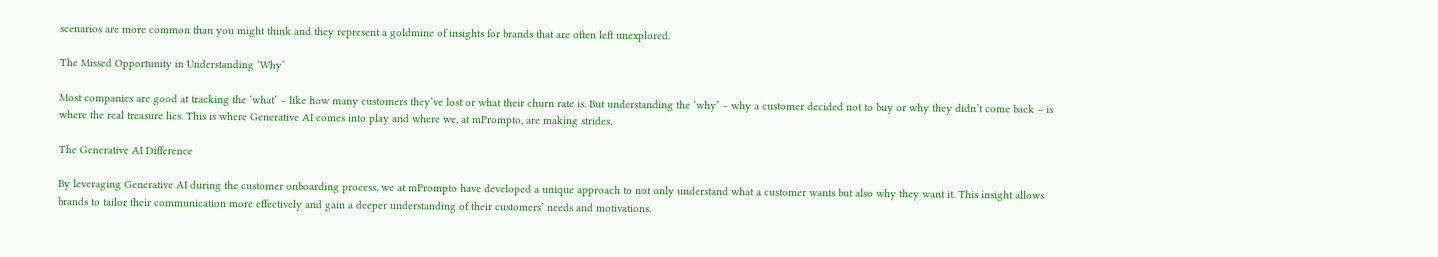scenarios are more common than you might think and they represent a goldmine of insights for brands that are often left unexplored.

The Missed Opportunity in Understanding ‘Why’

Most companies are good at tracking the ‘what’ – like how many customers they’ve lost or what their churn rate is. But understanding the ‘why’ – why a customer decided not to buy or why they didn’t come back – is where the real treasure lies. This is where Generative AI comes into play and where we, at mPrompto, are making strides.

The Generative AI Difference

By leveraging Generative AI during the customer onboarding process, we at mPrompto have developed a unique approach to not only understand what a customer wants but also why they want it. This insight allows brands to tailor their communication more effectively and gain a deeper understanding of their customers’ needs and motivations.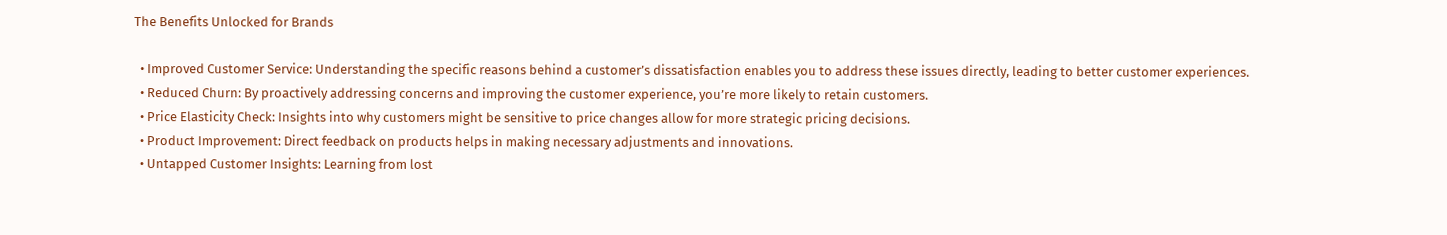The Benefits Unlocked for Brands

  • Improved Customer Service: Understanding the specific reasons behind a customer’s dissatisfaction enables you to address these issues directly, leading to better customer experiences.
  • Reduced Churn: By proactively addressing concerns and improving the customer experience, you’re more likely to retain customers.
  • Price Elasticity Check: Insights into why customers might be sensitive to price changes allow for more strategic pricing decisions.
  • Product Improvement: Direct feedback on products helps in making necessary adjustments and innovations.
  • Untapped Customer Insights: Learning from lost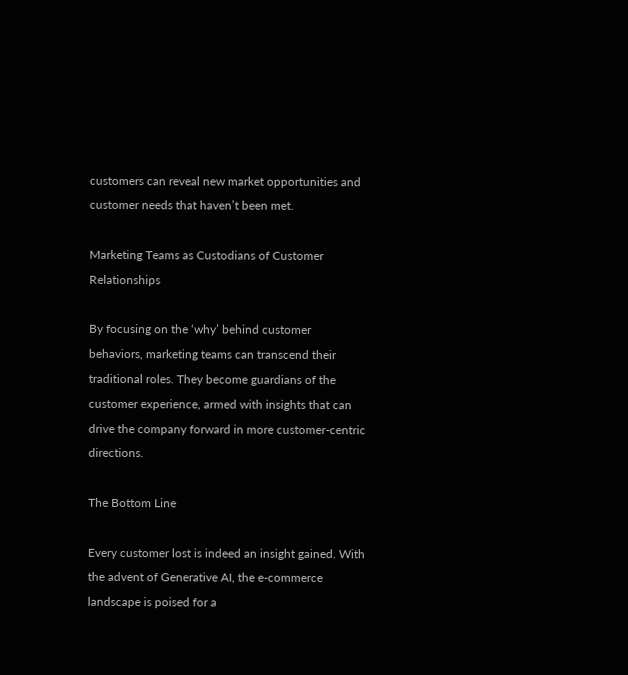customers can reveal new market opportunities and customer needs that haven’t been met.

Marketing Teams as Custodians of Customer Relationships

By focusing on the ‘why’ behind customer behaviors, marketing teams can transcend their traditional roles. They become guardians of the customer experience, armed with insights that can drive the company forward in more customer-centric directions.

The Bottom Line

Every customer lost is indeed an insight gained. With the advent of Generative AI, the e-commerce landscape is poised for a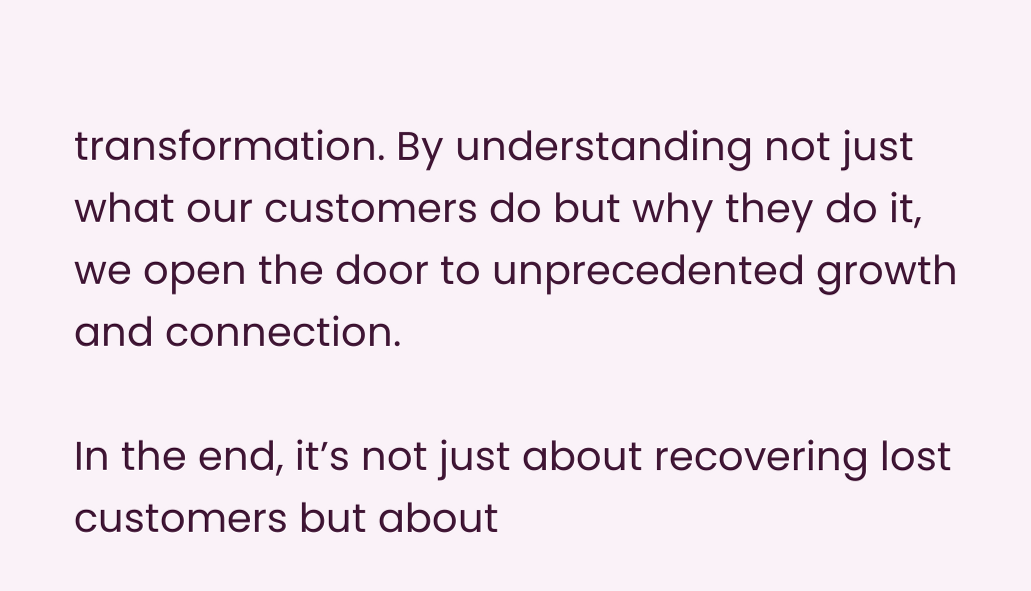transformation. By understanding not just what our customers do but why they do it, we open the door to unprecedented growth and connection.

In the end, it’s not just about recovering lost customers but about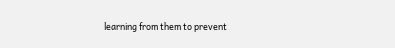learning from them to prevent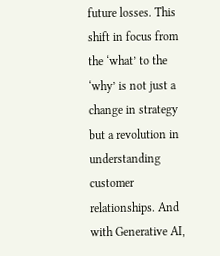future losses. This shift in focus from the ‘what’ to the ‘why’ is not just a change in strategy but a revolution in understanding customer relationships. And with Generative AI,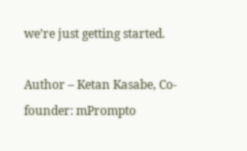we’re just getting started.

Author – Ketan Kasabe, Co-founder: mPrompto